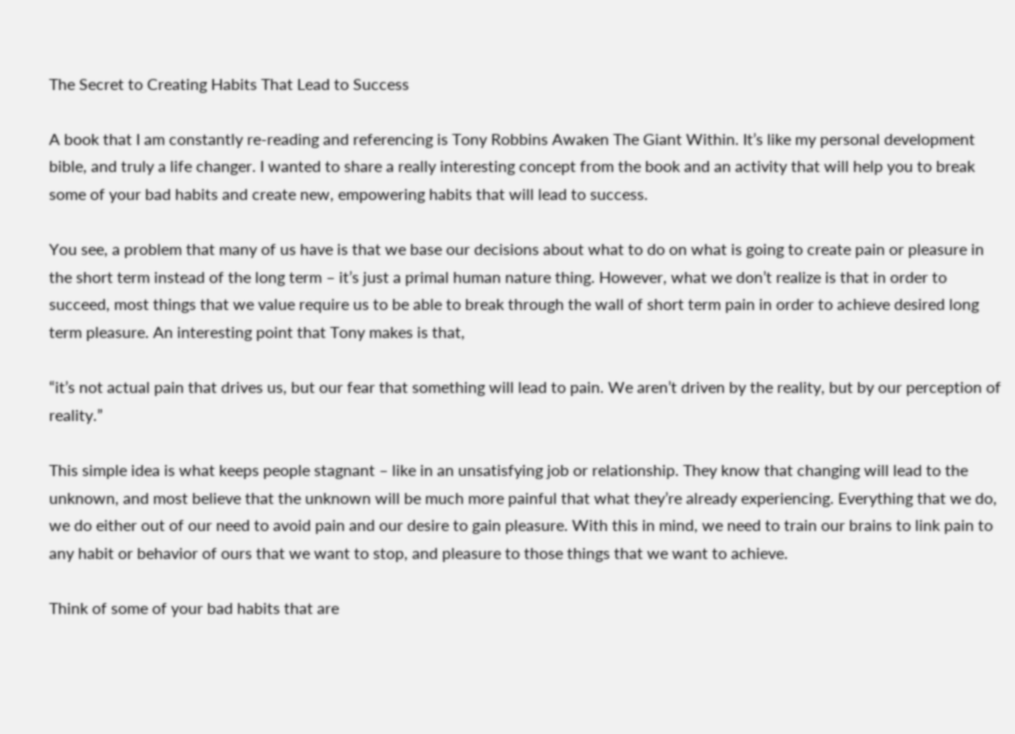The Secret to Creating Habits That Lead to Success

A book that I am constantly re-reading and referencing is Tony Robbins Awaken The Giant Within. It’s like my personal development bible, and truly a life changer. I wanted to share a really interesting concept from the book and an activity that will help you to break some of your bad habits and create new, empowering habits that will lead to success.

You see, a problem that many of us have is that we base our decisions about what to do on what is going to create pain or pleasure in the short term instead of the long term – it’s just a primal human nature thing. However, what we don’t realize is that in order to succeed, most things that we value require us to be able to break through the wall of short term pain in order to achieve desired long term pleasure. An interesting point that Tony makes is that,

“it’s not actual pain that drives us, but our fear that something will lead to pain. We aren’t driven by the reality, but by our perception of reality.”

This simple idea is what keeps people stagnant – like in an unsatisfying job or relationship. They know that changing will lead to the unknown, and most believe that the unknown will be much more painful that what they’re already experiencing. Everything that we do, we do either out of our need to avoid pain and our desire to gain pleasure. With this in mind, we need to train our brains to link pain to any habit or behavior of ours that we want to stop, and pleasure to those things that we want to achieve.

Think of some of your bad habits that are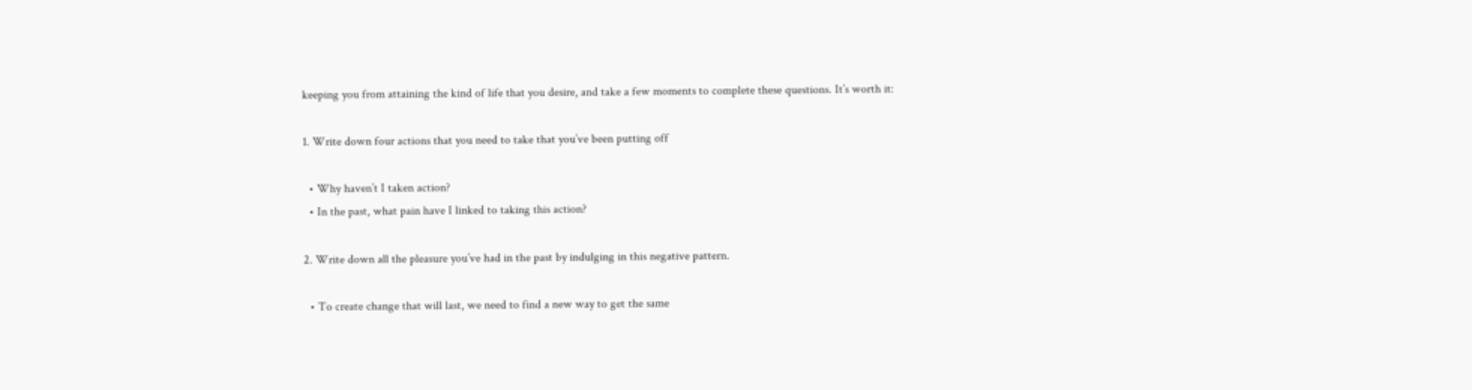keeping you from attaining the kind of life that you desire, and take a few moments to complete these questions. It’s worth it:

1. Write down four actions that you need to take that you’ve been putting off

  • Why haven’t I taken action?
  • In the past, what pain have I linked to taking this action?

2. Write down all the pleasure you’ve had in the past by indulging in this negative pattern.

  • To create change that will last, we need to find a new way to get the same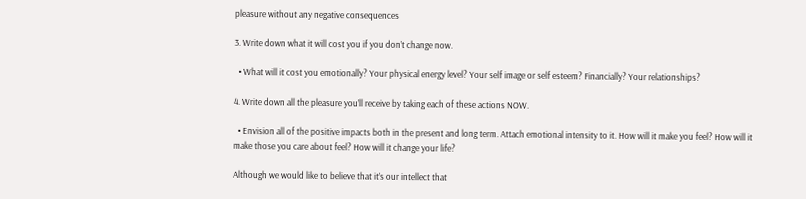pleasure without any negative consequences

3. Write down what it will cost you if you don’t change now.

  • What will it cost you emotionally? Your physical energy level? Your self image or self esteem? Financially? Your relationships?

4. Write down all the pleasure you’ll receive by taking each of these actions NOW.

  • Envision all of the positive impacts both in the present and long term. Attach emotional intensity to it. How will it make you feel? How will it make those you care about feel? How will it change your life?

Although we would like to believe that it’s our intellect that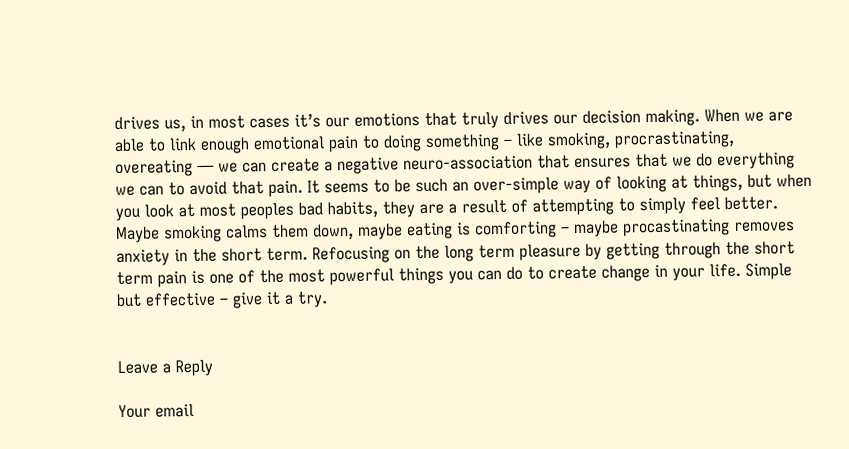drives us, in most cases it’s our emotions that truly drives our decision making. When we are able to link enough emotional pain to doing something – like smoking, procrastinating, overeating — we can create a negative neuro-association that ensures that we do everything we can to avoid that pain. It seems to be such an over-simple way of looking at things, but when you look at most peoples bad habits, they are a result of attempting to simply feel better. Maybe smoking calms them down, maybe eating is comforting – maybe procastinating removes anxiety in the short term. Refocusing on the long term pleasure by getting through the short term pain is one of the most powerful things you can do to create change in your life. Simple but effective – give it a try.


Leave a Reply

Your email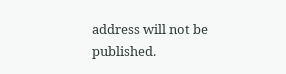address will not be published.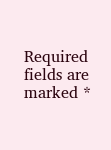Required fields are marked *